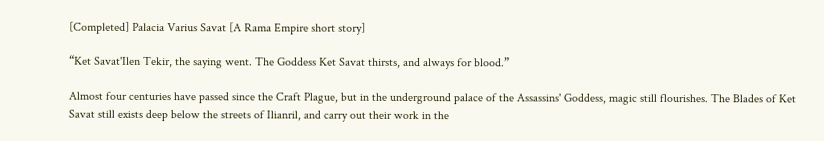[Completed] Palacia Varius Savat [A Rama Empire short story]

“Ket Savat'Ilen Tekir, the saying went. The Goddess Ket Savat thirsts, and always for blood.”

Almost four centuries have passed since the Craft Plague, but in the underground palace of the Assassins' Goddess, magic still flourishes. The Blades of Ket Savat still exists deep below the streets of Ilianril, and carry out their work in the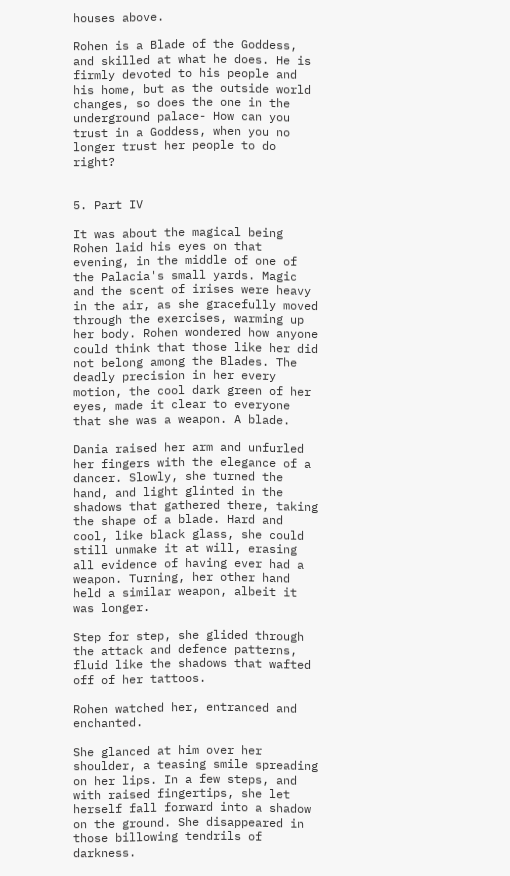houses above.

Rohen is a Blade of the Goddess, and skilled at what he does. He is firmly devoted to his people and his home, but as the outside world changes, so does the one in the underground palace- How can you trust in a Goddess, when you no longer trust her people to do right?


5. Part IV

It was about the magical being Rohen laid his eyes on that evening, in the middle of one of the Palacia's small yards. Magic and the scent of irises were heavy in the air, as she gracefully moved through the exercises, warming up her body. Rohen wondered how anyone could think that those like her did not belong among the Blades. The deadly precision in her every motion, the cool dark green of her eyes, made it clear to everyone that she was a weapon. A blade.

Dania raised her arm and unfurled her fingers with the elegance of a dancer. Slowly, she turned the hand, and light glinted in the shadows that gathered there, taking the shape of a blade. Hard and cool, like black glass, she could still unmake it at will, erasing all evidence of having ever had a weapon. Turning, her other hand held a similar weapon, albeit it was longer.

Step for step, she glided through the attack and defence patterns, fluid like the shadows that wafted off of her tattoos.

Rohen watched her, entranced and enchanted.

She glanced at him over her shoulder, a teasing smile spreading on her lips. In a few steps, and with raised fingertips, she let herself fall forward into a shadow on the ground. She disappeared in those billowing tendrils of darkness.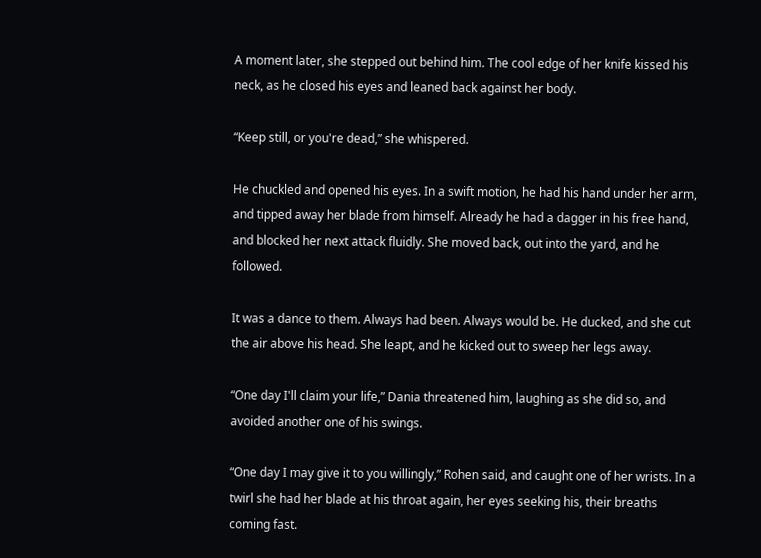A moment later, she stepped out behind him. The cool edge of her knife kissed his neck, as he closed his eyes and leaned back against her body.

“Keep still, or you're dead,” she whispered.

He chuckled and opened his eyes. In a swift motion, he had his hand under her arm, and tipped away her blade from himself. Already he had a dagger in his free hand, and blocked her next attack fluidly. She moved back, out into the yard, and he followed.

It was a dance to them. Always had been. Always would be. He ducked, and she cut the air above his head. She leapt, and he kicked out to sweep her legs away.

“One day I'll claim your life,” Dania threatened him, laughing as she did so, and avoided another one of his swings.

“One day I may give it to you willingly,” Rohen said, and caught one of her wrists. In a twirl she had her blade at his throat again, her eyes seeking his, their breaths coming fast.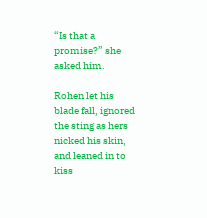“Is that a promise?” she asked him.

Rohen let his blade fall, ignored the sting as hers nicked his skin, and leaned in to kiss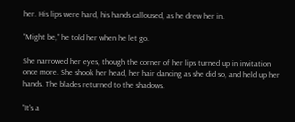her. His lips were hard, his hands calloused, as he drew her in.

“Might be,” he told her when he let go.

She narrowed her eyes, though the corner of her lips turned up in invitation once more. She shook her head, her hair dancing as she did so, and held up her hands. The blades returned to the shadows.

“It's a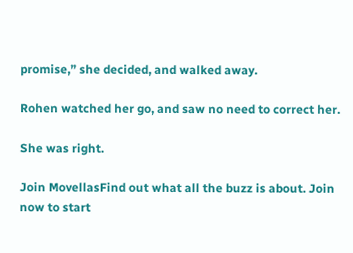promise,” she decided, and walked away.

Rohen watched her go, and saw no need to correct her.

She was right.

Join MovellasFind out what all the buzz is about. Join now to start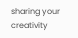sharing your creativity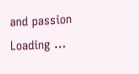and passion
Loading ...